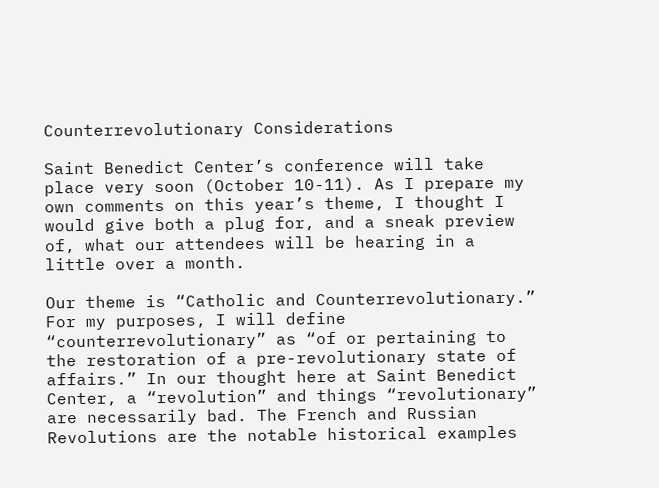Counterrevolutionary Considerations

Saint Benedict Center’s conference will take place very soon (October 10-11). As I prepare my own comments on this year’s theme, I thought I would give both a plug for, and a sneak preview of, what our attendees will be hearing in a little over a month.

Our theme is “Catholic and Counterrevolutionary.” For my purposes, I will define “counterrevolutionary” as “of or pertaining to the restoration of a pre-revolutionary state of affairs.” In our thought here at Saint Benedict Center, a “revolution” and things “revolutionary” are necessarily bad. The French and Russian Revolutions are the notable historical examples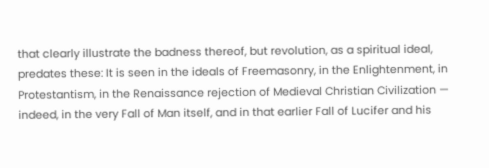that clearly illustrate the badness thereof, but revolution, as a spiritual ideal, predates these: It is seen in the ideals of Freemasonry, in the Enlightenment, in Protestantism, in the Renaissance rejection of Medieval Christian Civilization — indeed, in the very Fall of Man itself, and in that earlier Fall of Lucifer and his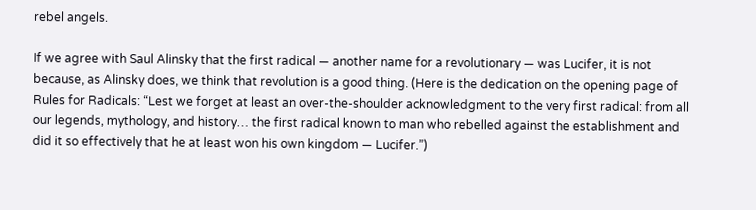rebel angels.

If we agree with Saul Alinsky that the first radical — another name for a revolutionary — was Lucifer, it is not because, as Alinsky does, we think that revolution is a good thing. (Here is the dedication on the opening page of Rules for Radicals: “Lest we forget at least an over-the-shoulder acknowledgment to the very first radical: from all our legends, mythology, and history… the first radical known to man who rebelled against the establishment and did it so effectively that he at least won his own kingdom — Lucifer.”)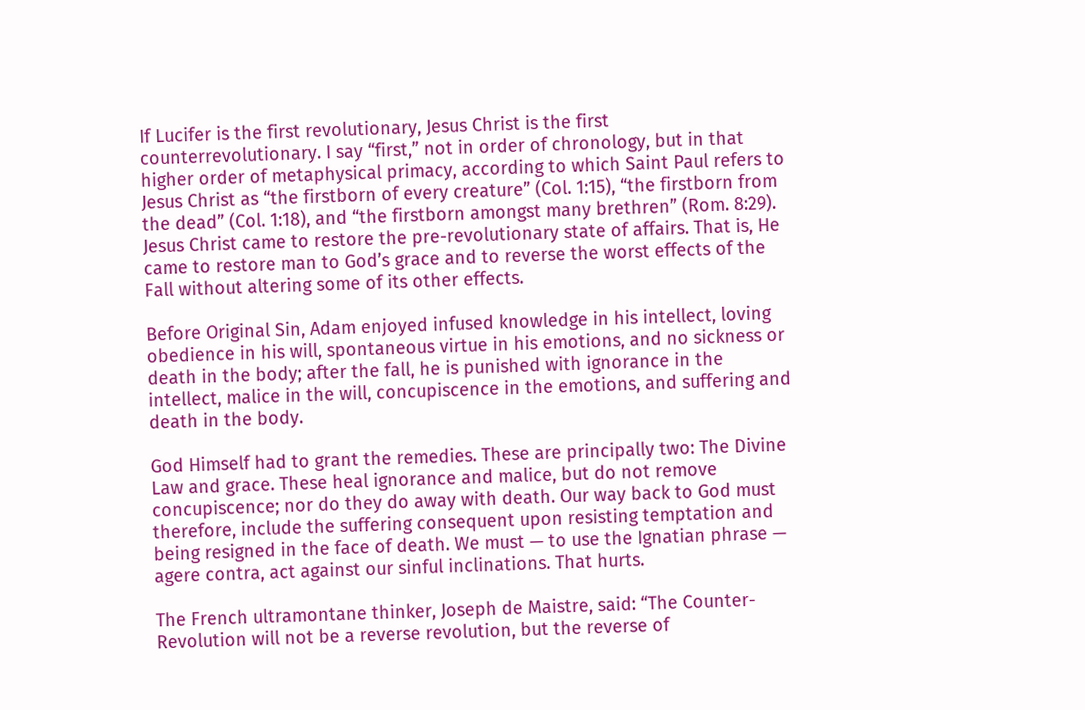If Lucifer is the first revolutionary, Jesus Christ is the first counterrevolutionary. I say “first,” not in order of chronology, but in that higher order of metaphysical primacy, according to which Saint Paul refers to Jesus Christ as “the firstborn of every creature” (Col. 1:15), “the firstborn from the dead” (Col. 1:18), and “the firstborn amongst many brethren” (Rom. 8:29). Jesus Christ came to restore the pre-revolutionary state of affairs. That is, He came to restore man to God’s grace and to reverse the worst effects of the Fall without altering some of its other effects.

Before Original Sin, Adam enjoyed infused knowledge in his intellect, loving obedience in his will, spontaneous virtue in his emotions, and no sickness or death in the body; after the fall, he is punished with ignorance in the intellect, malice in the will, concupiscence in the emotions, and suffering and death in the body.

God Himself had to grant the remedies. These are principally two: The Divine Law and grace. These heal ignorance and malice, but do not remove concupiscence; nor do they do away with death. Our way back to God must therefore, include the suffering consequent upon resisting temptation and being resigned in the face of death. We must — to use the Ignatian phrase — agere contra, act against our sinful inclinations. That hurts.

The French ultramontane thinker, Joseph de Maistre, said: “The Counter-Revolution will not be a reverse revolution, but the reverse of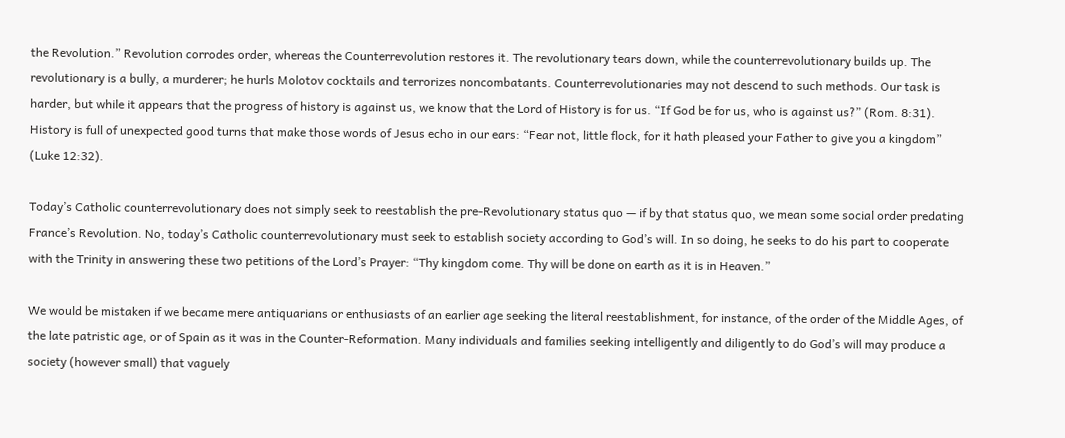the Revolution.” Revolution corrodes order, whereas the Counterrevolution restores it. The revolutionary tears down, while the counterrevolutionary builds up. The revolutionary is a bully, a murderer; he hurls Molotov cocktails and terrorizes noncombatants. Counterrevolutionaries may not descend to such methods. Our task is harder, but while it appears that the progress of history is against us, we know that the Lord of History is for us. “If God be for us, who is against us?” (Rom. 8:31). History is full of unexpected good turns that make those words of Jesus echo in our ears: “Fear not, little flock, for it hath pleased your Father to give you a kingdom” (Luke 12:32).

Today’s Catholic counterrevolutionary does not simply seek to reestablish the pre-Revolutionary status quo — if by that status quo, we mean some social order predating France’s Revolution. No, today’s Catholic counterrevolutionary must seek to establish society according to God’s will. In so doing, he seeks to do his part to cooperate with the Trinity in answering these two petitions of the Lord’s Prayer: “Thy kingdom come. Thy will be done on earth as it is in Heaven.”

We would be mistaken if we became mere antiquarians or enthusiasts of an earlier age seeking the literal reestablishment, for instance, of the order of the Middle Ages, of the late patristic age, or of Spain as it was in the Counter-Reformation. Many individuals and families seeking intelligently and diligently to do God’s will may produce a society (however small) that vaguely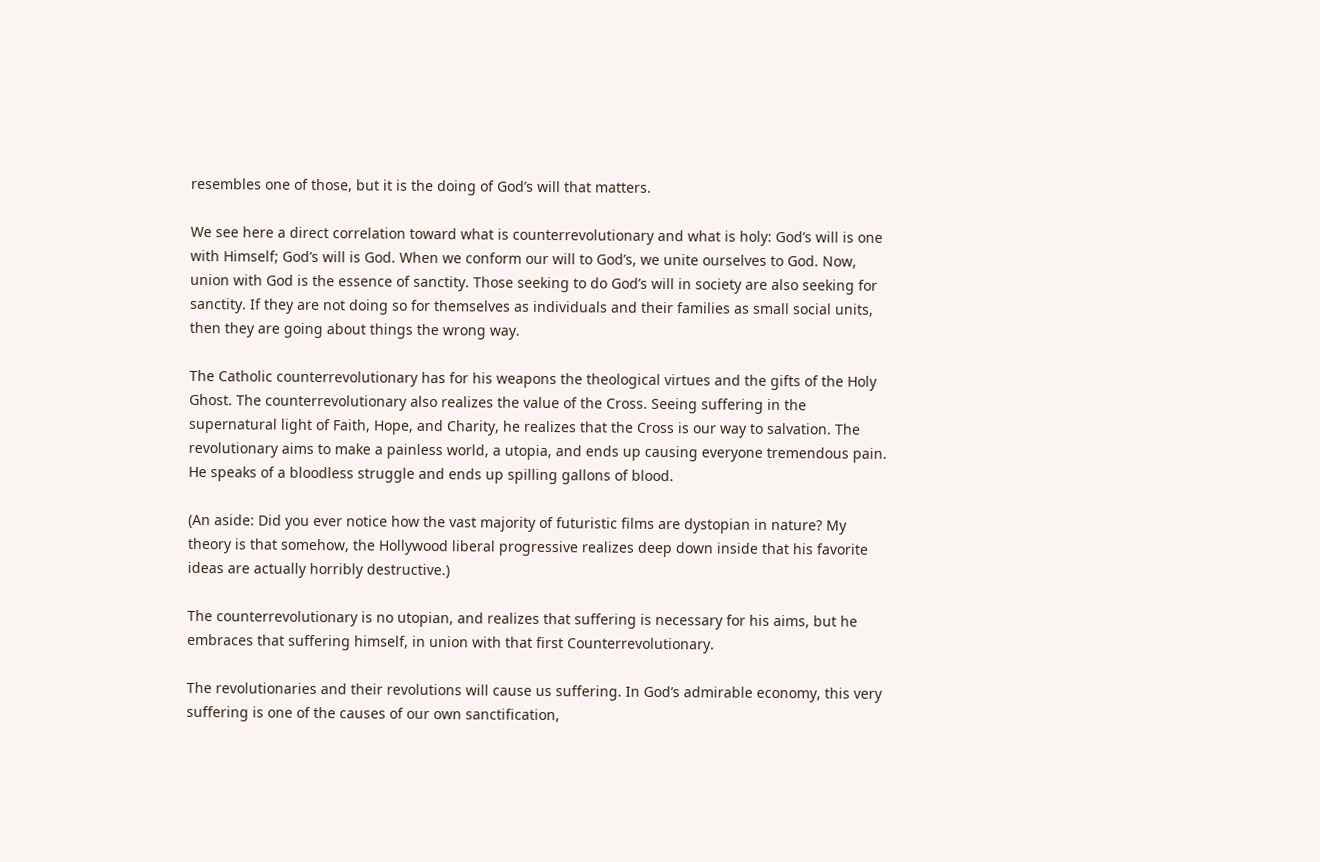resembles one of those, but it is the doing of God’s will that matters.

We see here a direct correlation toward what is counterrevolutionary and what is holy: God’s will is one with Himself; God’s will is God. When we conform our will to God’s, we unite ourselves to God. Now, union with God is the essence of sanctity. Those seeking to do God’s will in society are also seeking for sanctity. If they are not doing so for themselves as individuals and their families as small social units, then they are going about things the wrong way.

The Catholic counterrevolutionary has for his weapons the theological virtues and the gifts of the Holy Ghost. The counterrevolutionary also realizes the value of the Cross. Seeing suffering in the supernatural light of Faith, Hope, and Charity, he realizes that the Cross is our way to salvation. The revolutionary aims to make a painless world, a utopia, and ends up causing everyone tremendous pain. He speaks of a bloodless struggle and ends up spilling gallons of blood.

(An aside: Did you ever notice how the vast majority of futuristic films are dystopian in nature? My theory is that somehow, the Hollywood liberal progressive realizes deep down inside that his favorite ideas are actually horribly destructive.)

The counterrevolutionary is no utopian, and realizes that suffering is necessary for his aims, but he embraces that suffering himself, in union with that first Counterrevolutionary.

The revolutionaries and their revolutions will cause us suffering. In God’s admirable economy, this very suffering is one of the causes of our own sanctification,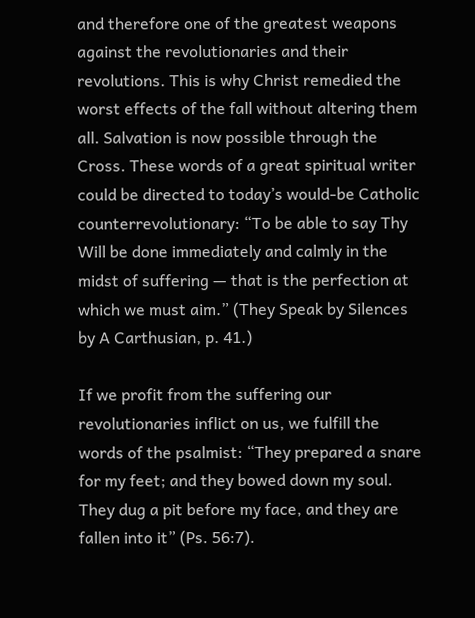and therefore one of the greatest weapons against the revolutionaries and their revolutions. This is why Christ remedied the worst effects of the fall without altering them all. Salvation is now possible through the Cross. These words of a great spiritual writer could be directed to today’s would-be Catholic counterrevolutionary: “To be able to say Thy Will be done immediately and calmly in the midst of suffering — that is the perfection at which we must aim.” (They Speak by Silences by A Carthusian, p. 41.)

If we profit from the suffering our revolutionaries inflict on us, we fulfill the words of the psalmist: “They prepared a snare for my feet; and they bowed down my soul. They dug a pit before my face, and they are fallen into it” (Ps. 56:7).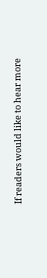If readers would like to hear more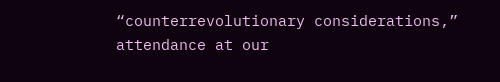“counterrevolutionary considerations,” attendance at our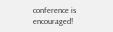conference is encouraged!